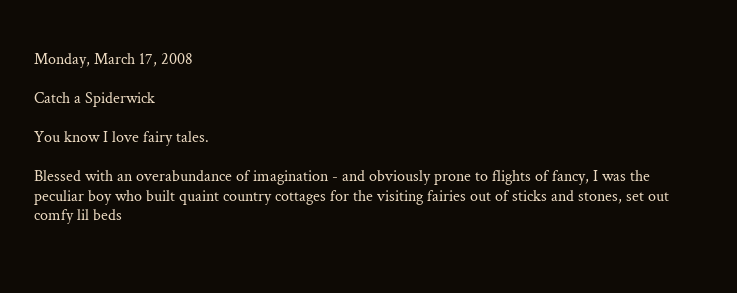Monday, March 17, 2008

Catch a Spiderwick

You know I love fairy tales.

Blessed with an overabundance of imagination - and obviously prone to flights of fancy, I was the peculiar boy who built quaint country cottages for the visiting fairies out of sticks and stones, set out comfy lil beds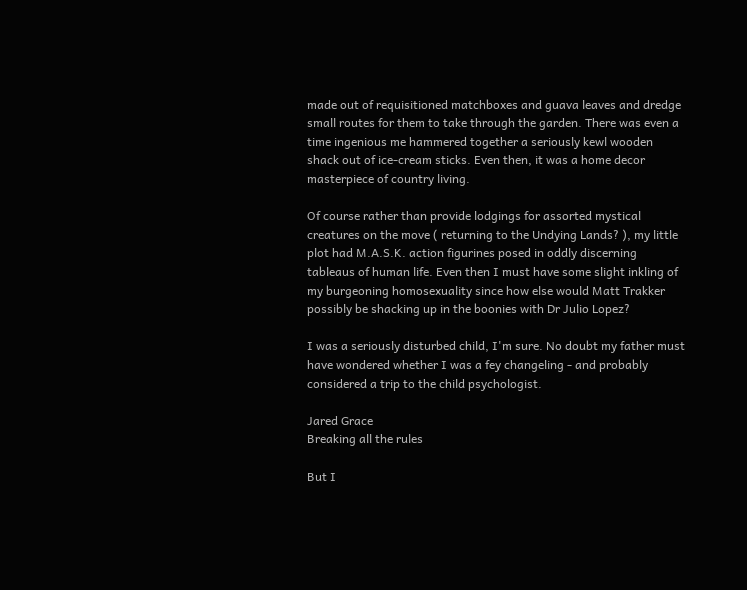made out of requisitioned matchboxes and guava leaves and dredge small routes for them to take through the garden. There was even a time ingenious me hammered together a seriously kewl wooden shack out of ice-cream sticks. Even then, it was a home decor masterpiece of country living.

Of course rather than provide lodgings for assorted mystical creatures on the move ( returning to the Undying Lands? ), my little plot had M.A.S.K. action figurines posed in oddly discerning tableaus of human life. Even then I must have some slight inkling of my burgeoning homosexuality since how else would Matt Trakker possibly be shacking up in the boonies with Dr Julio Lopez?

I was a seriously disturbed child, I'm sure. No doubt my father must have wondered whether I was a fey changeling - and probably considered a trip to the child psychologist.

Jared Grace
Breaking all the rules

But I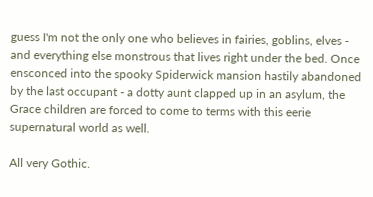guess I'm not the only one who believes in fairies, goblins, elves - and everything else monstrous that lives right under the bed. Once ensconced into the spooky Spiderwick mansion hastily abandoned by the last occupant - a dotty aunt clapped up in an asylum, the Grace children are forced to come to terms with this eerie supernatural world as well.

All very Gothic.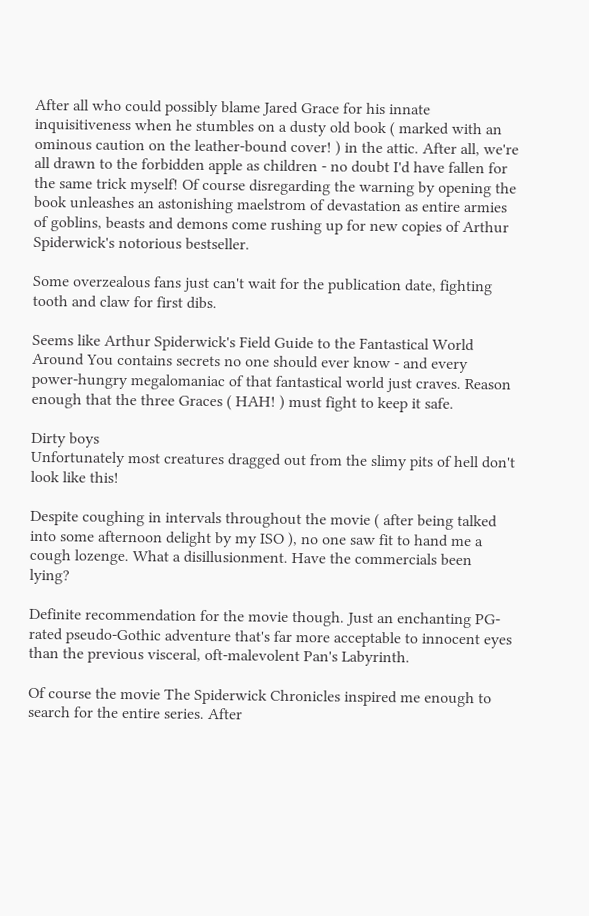After all who could possibly blame Jared Grace for his innate inquisitiveness when he stumbles on a dusty old book ( marked with an ominous caution on the leather-bound cover! ) in the attic. After all, we're all drawn to the forbidden apple as children - no doubt I'd have fallen for the same trick myself! Of course disregarding the warning by opening the book unleashes an astonishing maelstrom of devastation as entire armies of goblins, beasts and demons come rushing up for new copies of Arthur Spiderwick's notorious bestseller.

Some overzealous fans just can't wait for the publication date, fighting tooth and claw for first dibs.

Seems like Arthur Spiderwick's Field Guide to the Fantastical World Around You contains secrets no one should ever know - and every power-hungry megalomaniac of that fantastical world just craves. Reason enough that the three Graces ( HAH! ) must fight to keep it safe.

Dirty boys
Unfortunately most creatures dragged out from the slimy pits of hell don't look like this!

Despite coughing in intervals throughout the movie ( after being talked into some afternoon delight by my ISO ), no one saw fit to hand me a cough lozenge. What a disillusionment. Have the commercials been lying?

Definite recommendation for the movie though. Just an enchanting PG-rated pseudo-Gothic adventure that's far more acceptable to innocent eyes than the previous visceral, oft-malevolent Pan's Labyrinth.

Of course the movie The Spiderwick Chronicles inspired me enough to search for the entire series. After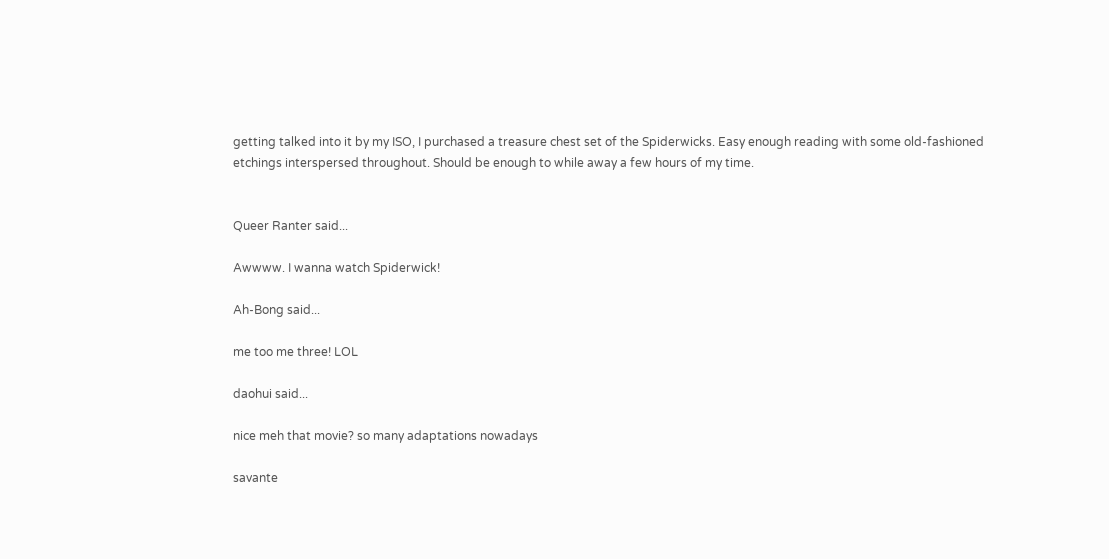getting talked into it by my ISO, I purchased a treasure chest set of the Spiderwicks. Easy enough reading with some old-fashioned etchings interspersed throughout. Should be enough to while away a few hours of my time.


Queer Ranter said...

Awwww. I wanna watch Spiderwick!

Ah-Bong said...

me too me three! LOL

daohui said...

nice meh that movie? so many adaptations nowadays

savante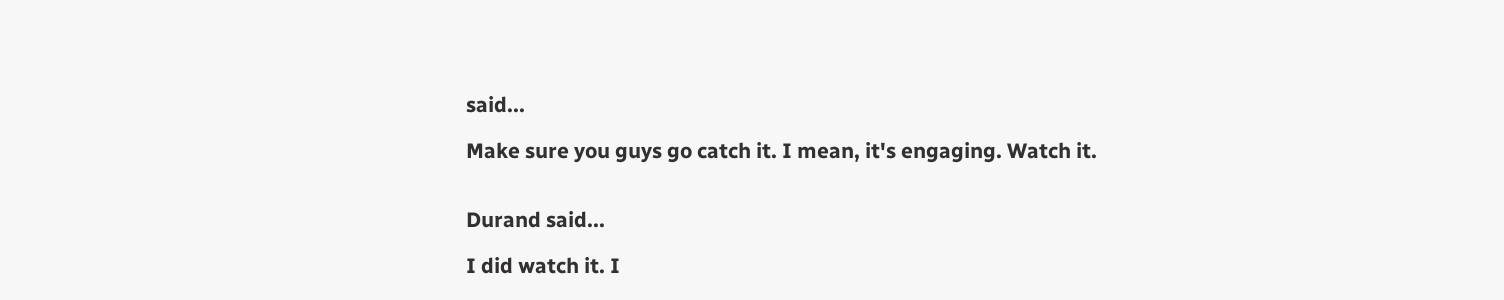said...

Make sure you guys go catch it. I mean, it's engaging. Watch it.


Durand said...

I did watch it. I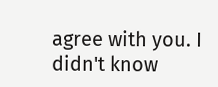agree with you. I didn't know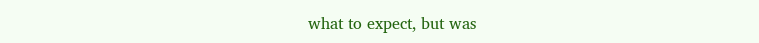what to expect, but was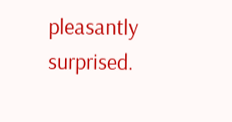pleasantly surprised.